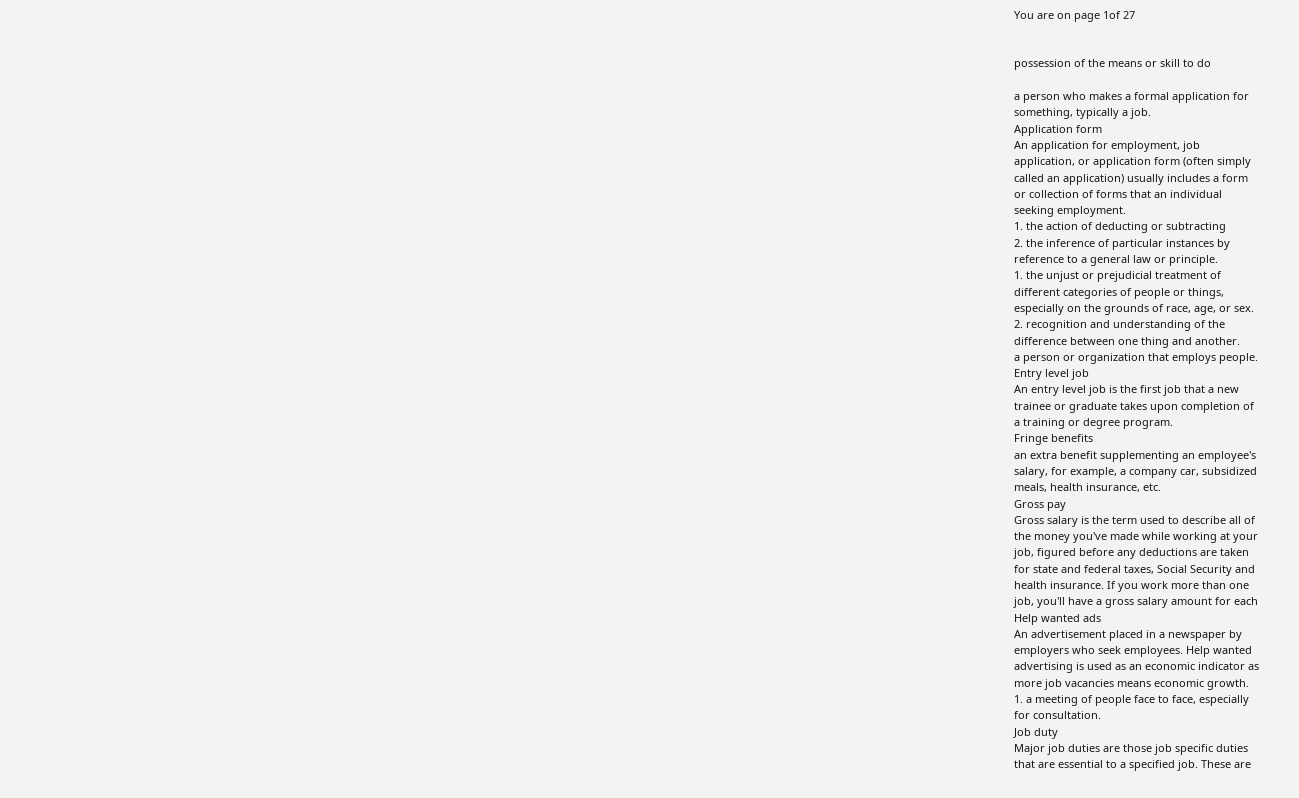You are on page 1of 27


possession of the means or skill to do

a person who makes a formal application for
something, typically a job.
Application form
An application for employment, job
application, or application form (often simply
called an application) usually includes a form
or collection of forms that an individual
seeking employment.
1. the action of deducting or subtracting
2. the inference of particular instances by
reference to a general law or principle.
1. the unjust or prejudicial treatment of
different categories of people or things,
especially on the grounds of race, age, or sex.
2. recognition and understanding of the
difference between one thing and another.
a person or organization that employs people.
Entry level job
An entry level job is the first job that a new
trainee or graduate takes upon completion of
a training or degree program.
Fringe benefits
an extra benefit supplementing an employee's
salary, for example, a company car, subsidized
meals, health insurance, etc.
Gross pay
Gross salary is the term used to describe all of
the money you've made while working at your
job, figured before any deductions are taken
for state and federal taxes, Social Security and
health insurance. If you work more than one
job, you'll have a gross salary amount for each
Help wanted ads
An advertisement placed in a newspaper by
employers who seek employees. Help wanted
advertising is used as an economic indicator as
more job vacancies means economic growth.
1. a meeting of people face to face, especially
for consultation.
Job duty
Major job duties are those job specific duties
that are essential to a specified job. These are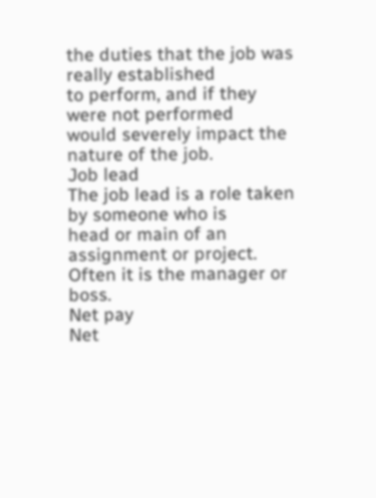the duties that the job was really established
to perform, and if they were not performed
would severely impact the nature of the job.
Job lead
The job lead is a role taken by someone who is
head or main of an assignment or project.
Often it is the manager or boss.
Net pay
Net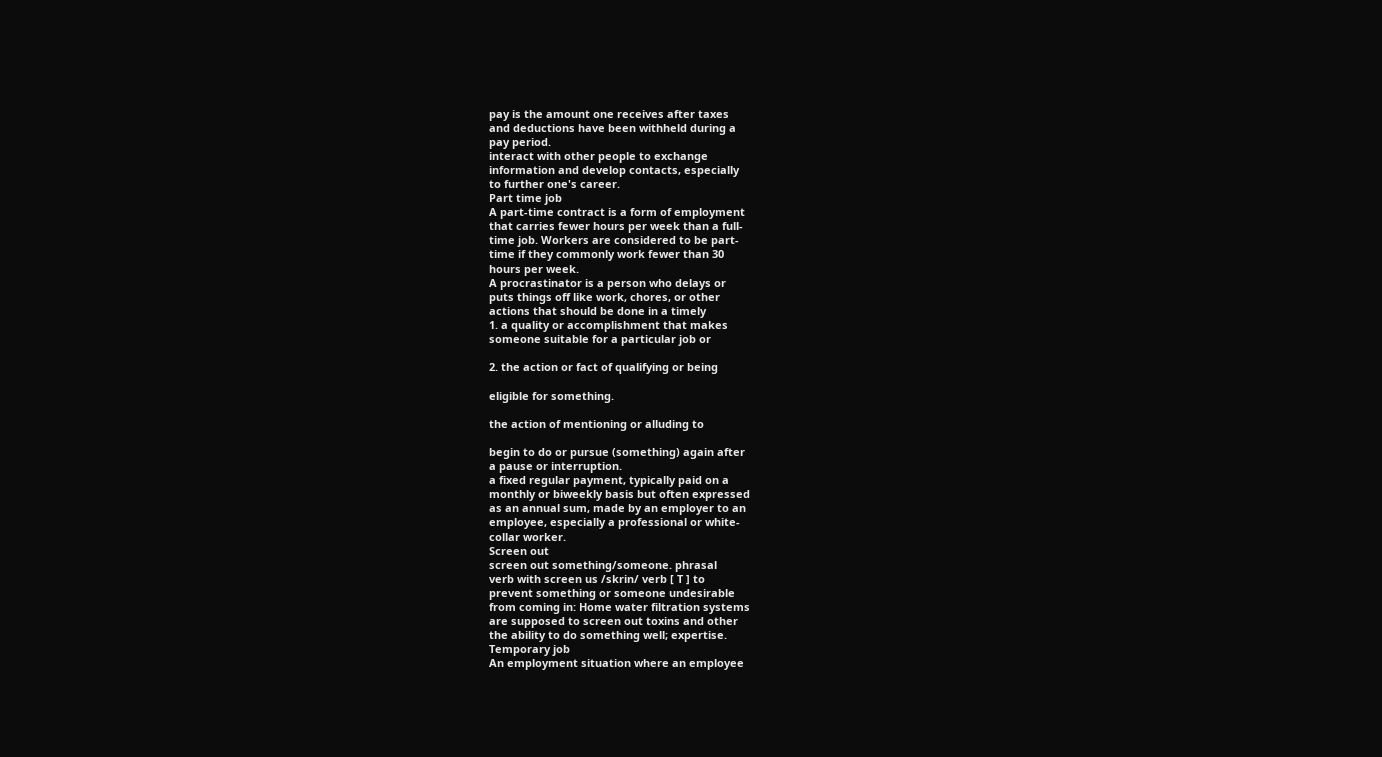pay is the amount one receives after taxes
and deductions have been withheld during a
pay period.
interact with other people to exchange
information and develop contacts, especially
to further one's career.
Part time job
A part-time contract is a form of employment
that carries fewer hours per week than a full-
time job. Workers are considered to be part-
time if they commonly work fewer than 30
hours per week.
A procrastinator is a person who delays or
puts things off like work, chores, or other
actions that should be done in a timely
1. a quality or accomplishment that makes
someone suitable for a particular job or

2. the action or fact of qualifying or being

eligible for something.

the action of mentioning or alluding to

begin to do or pursue (something) again after
a pause or interruption.
a fixed regular payment, typically paid on a
monthly or biweekly basis but often expressed
as an annual sum, made by an employer to an
employee, especially a professional or white-
collar worker.
Screen out
screen out something/someone. phrasal
verb with screen us /skrin/ verb [ T ] to
prevent something or someone undesirable
from coming in: Home water filtration systems
are supposed to screen out toxins and other
the ability to do something well; expertise.
Temporary job
An employment situation where an employee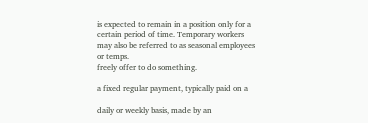is expected to remain in a position only for a
certain period of time. Temporary workers
may also be referred to as seasonal employees
or temps.
freely offer to do something.

a fixed regular payment, typically paid on a

daily or weekly basis, made by an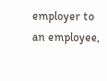employer to
an employee,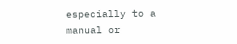especially to a manual or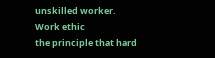unskilled worker.
Work ethic
the principle that hard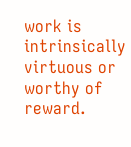work is intrinsically
virtuous or worthy of reward.